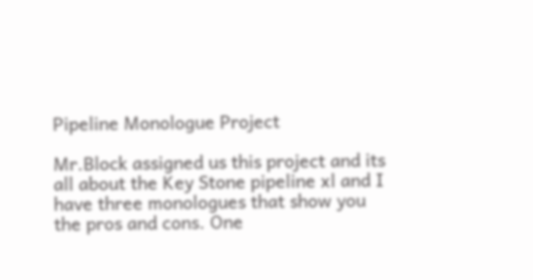Pipeline Monologue Project

Mr.Block assigned us this project and its all about the Key Stone pipeline xl and I have three monologues that show you the pros and cons. One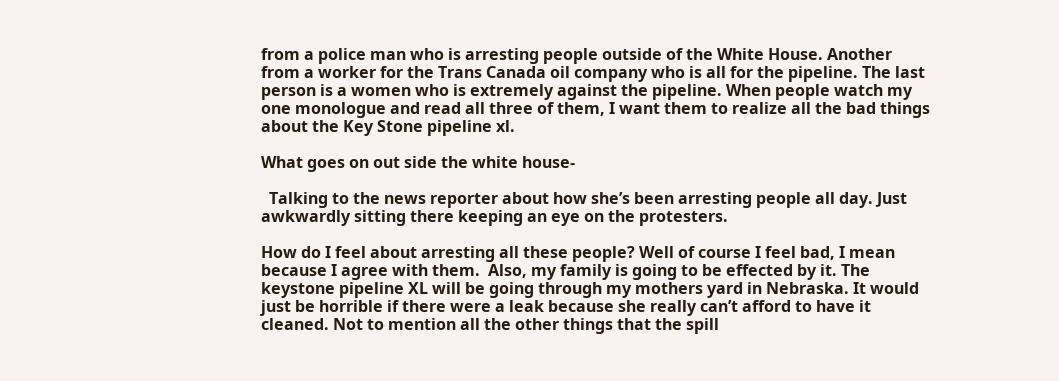from a police man who is arresting people outside of the White House. Another from a worker for the Trans Canada oil company who is all for the pipeline. The last person is a women who is extremely against the pipeline. When people watch my one monologue and read all three of them, I want them to realize all the bad things about the Key Stone pipeline xl.

What goes on out side the white house-

  Talking to the news reporter about how she’s been arresting people all day. Just awkwardly sitting there keeping an eye on the protesters.

How do I feel about arresting all these people? Well of course I feel bad, I mean because I agree with them.  Also, my family is going to be effected by it. The keystone pipeline XL will be going through my mothers yard in Nebraska. It would just be horrible if there were a leak because she really can’t afford to have it cleaned. Not to mention all the other things that the spill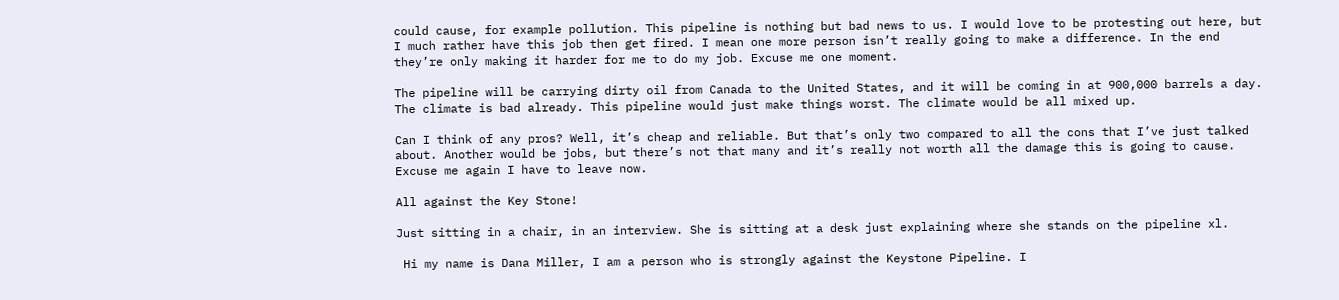could cause, for example pollution. This pipeline is nothing but bad news to us. I would love to be protesting out here, but I much rather have this job then get fired. I mean one more person isn’t really going to make a difference. In the end they’re only making it harder for me to do my job. Excuse me one moment.

The pipeline will be carrying dirty oil from Canada to the United States, and it will be coming in at 900,000 barrels a day. The climate is bad already. This pipeline would just make things worst. The climate would be all mixed up.

Can I think of any pros? Well, it’s cheap and reliable. But that’s only two compared to all the cons that I’ve just talked about. Another would be jobs, but there’s not that many and it’s really not worth all the damage this is going to cause. Excuse me again I have to leave now.

All against the Key Stone!

Just sitting in a chair, in an interview. She is sitting at a desk just explaining where she stands on the pipeline xl.

 Hi my name is Dana Miller, I am a person who is strongly against the Keystone Pipeline. I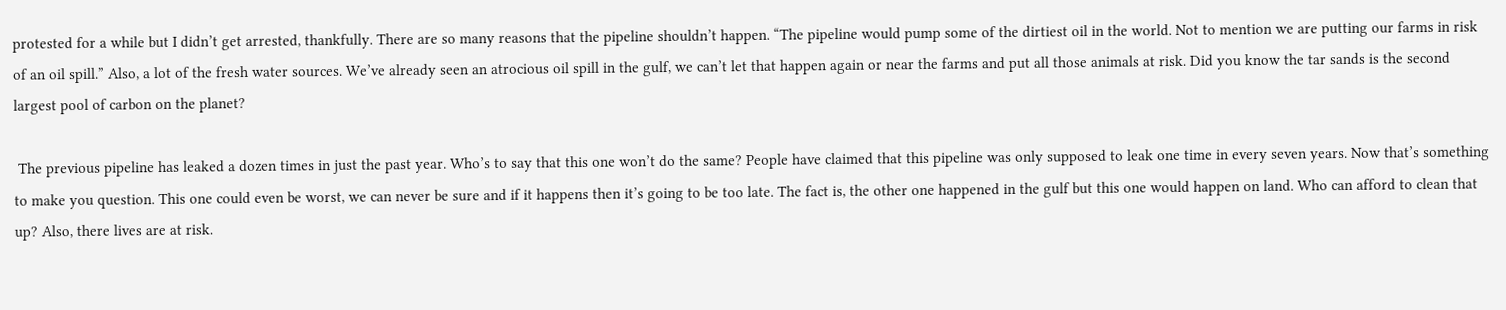protested for a while but I didn’t get arrested, thankfully. There are so many reasons that the pipeline shouldn’t happen. “The pipeline would pump some of the dirtiest oil in the world. Not to mention we are putting our farms in risk of an oil spill.” Also, a lot of the fresh water sources. We’ve already seen an atrocious oil spill in the gulf, we can’t let that happen again or near the farms and put all those animals at risk. Did you know the tar sands is the second largest pool of carbon on the planet?

 The previous pipeline has leaked a dozen times in just the past year. Who’s to say that this one won’t do the same? People have claimed that this pipeline was only supposed to leak one time in every seven years. Now that’s something to make you question. This one could even be worst, we can never be sure and if it happens then it’s going to be too late. The fact is, the other one happened in the gulf but this one would happen on land. Who can afford to clean that up? Also, there lives are at risk.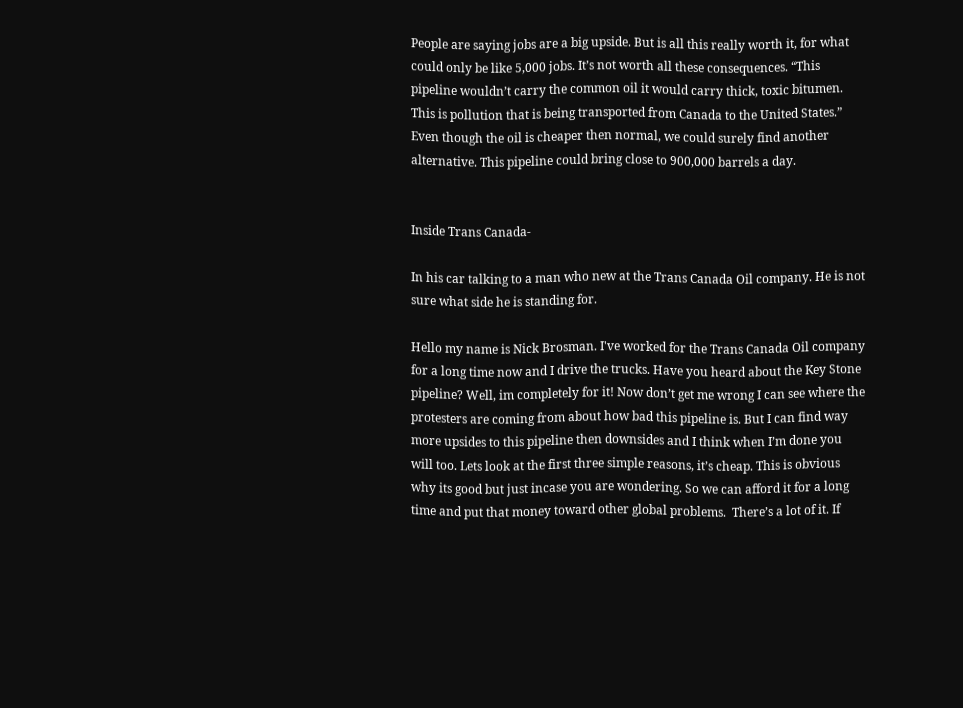People are saying jobs are a big upside. But is all this really worth it, for what could only be like 5,000 jobs. It’s not worth all these consequences. “This pipeline wouldn’t carry the common oil it would carry thick, toxic bitumen. This is pollution that is being transported from Canada to the United States.” Even though the oil is cheaper then normal, we could surely find another alternative. This pipeline could bring close to 900,000 barrels a day.


Inside Trans Canada-

In his car talking to a man who new at the Trans Canada Oil company. He is not sure what side he is standing for.

Hello my name is Nick Brosman. I've worked for the Trans Canada Oil company for a long time now and I drive the trucks. Have you heard about the Key Stone pipeline? Well, im completely for it! Now don’t get me wrong I can see where the protesters are coming from about how bad this pipeline is. But I can find way more upsides to this pipeline then downsides and I think when I’m done you will too. Lets look at the first three simple reasons, it’s cheap. This is obvious why its good but just incase you are wondering. So we can afford it for a long time and put that money toward other global problems.  There’s a lot of it. If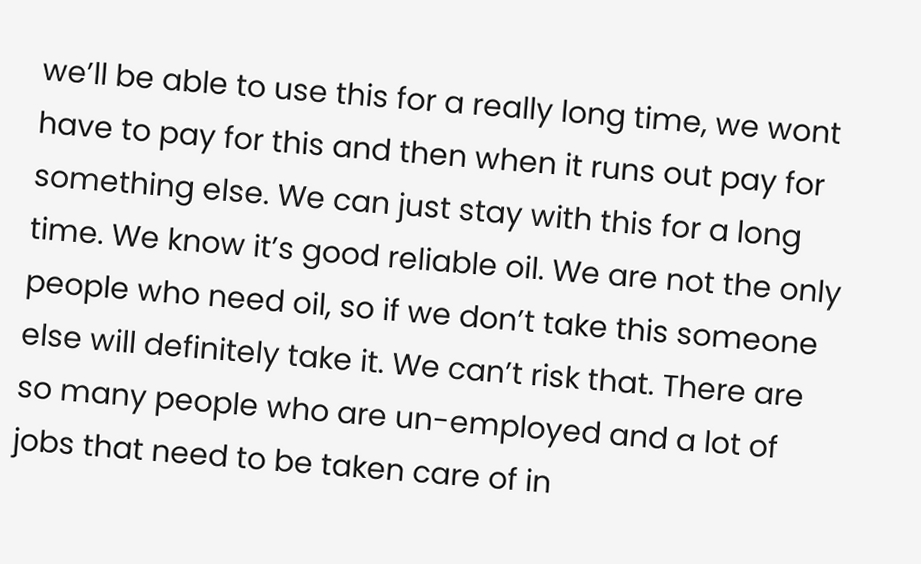we’ll be able to use this for a really long time, we wont have to pay for this and then when it runs out pay for something else. We can just stay with this for a long time. We know it’s good reliable oil. We are not the only people who need oil, so if we don’t take this someone else will definitely take it. We can’t risk that. There are so many people who are un-employed and a lot of jobs that need to be taken care of in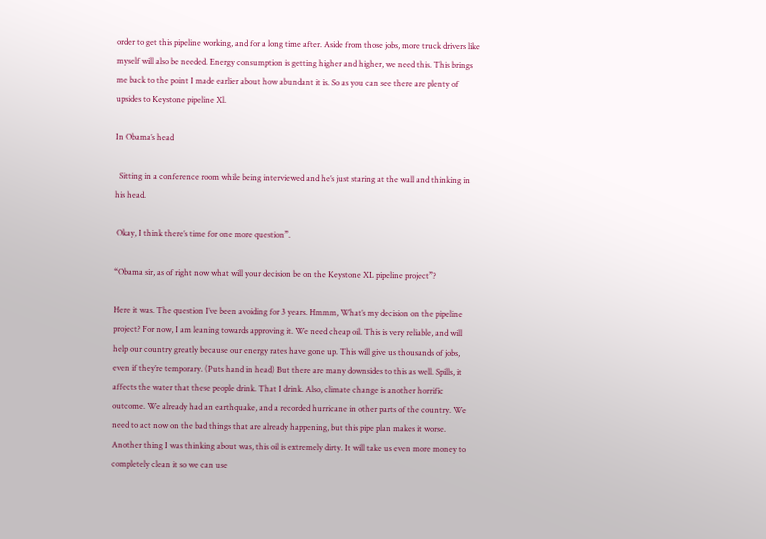order to get this pipeline working, and for a long time after. Aside from those jobs, more truck drivers like myself will also be needed. Energy consumption is getting higher and higher, we need this. This brings me back to the point I made earlier about how abundant it is. So as you can see there are plenty of upsides to Keystone pipeline Xl.

In Obama’s head

  Sitting in a conference room while being interviewed and he’s just staring at the wall and thinking in his head.

 Okay, I think there’s time for one more question”.

“Obama sir, as of right now what will your decision be on the Keystone XL pipeline project”?

Here it was. The question I’ve been avoiding for 3 years. Hmmm, What’s my decision on the pipeline project? For now, I am leaning towards approving it. We need cheap oil. This is very reliable, and will help our country greatly because our energy rates have gone up. This will give us thousands of jobs, even if they’re temporary. (Puts hand in head) But there are many downsides to this as well. Spills, it affects the water that these people drink. That I drink. Also, climate change is another horrific outcome. We already had an earthquake, and a recorded hurricane in other parts of the country. We need to act now on the bad things that are already happening, but this pipe plan makes it worse. Another thing I was thinking about was, this oil is extremely dirty. It will take us even more money to completely clean it so we can use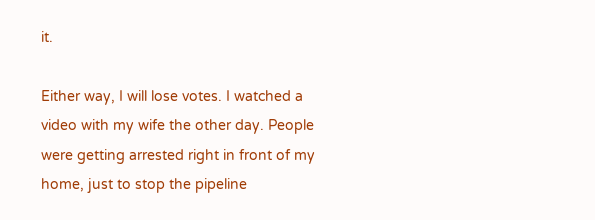it.

Either way, I will lose votes. I watched a video with my wife the other day. People were getting arrested right in front of my home, just to stop the pipeline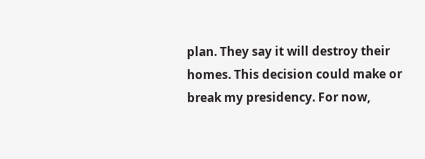plan. They say it will destroy their homes. This decision could make or break my presidency. For now,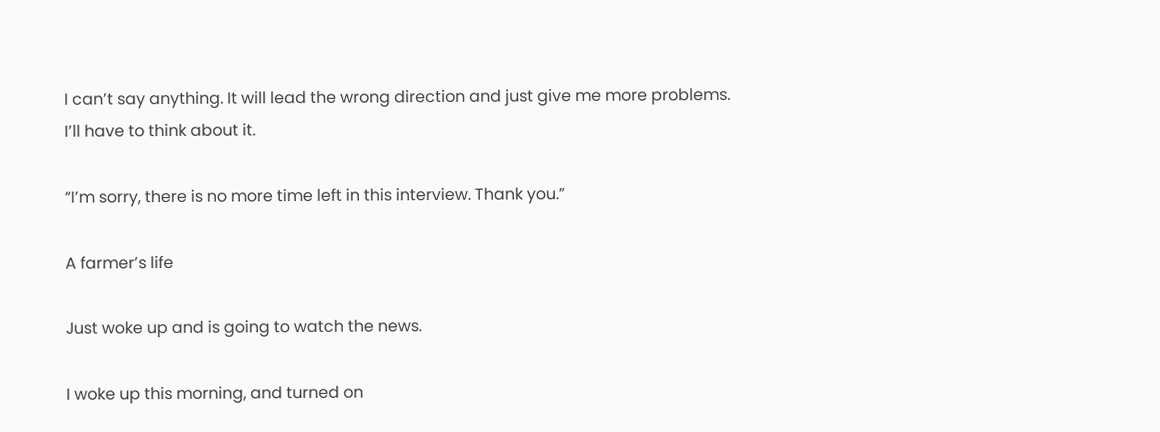I can’t say anything. It will lead the wrong direction and just give me more problems. I’ll have to think about it.

“I’m sorry, there is no more time left in this interview. Thank you.”

A farmer’s life

Just woke up and is going to watch the news.

I woke up this morning, and turned on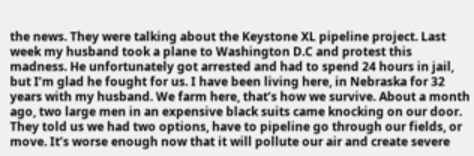the news. They were talking about the Keystone XL pipeline project. Last week my husband took a plane to Washington D.C and protest this madness. He unfortunately got arrested and had to spend 24 hours in jail, but I’m glad he fought for us. I have been living here, in Nebraska for 32 years with my husband. We farm here, that’s how we survive. About a month ago, two large men in an expensive black suits came knocking on our door. They told us we had two options, have to pipeline go through our fields, or move. It’s worse enough now that it will pollute our air and create severe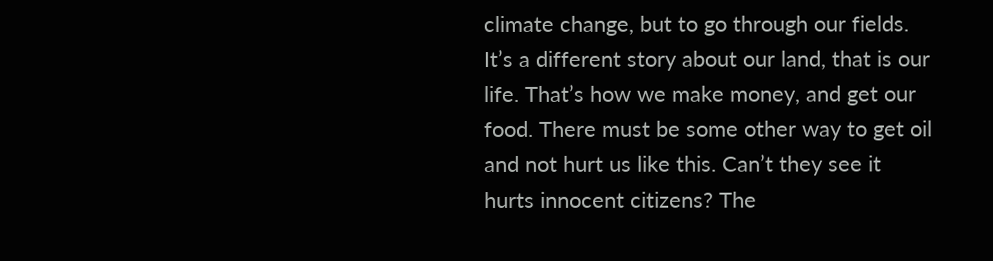climate change, but to go through our fields. It’s a different story about our land, that is our life. That’s how we make money, and get our food. There must be some other way to get oil and not hurt us like this. Can’t they see it hurts innocent citizens? The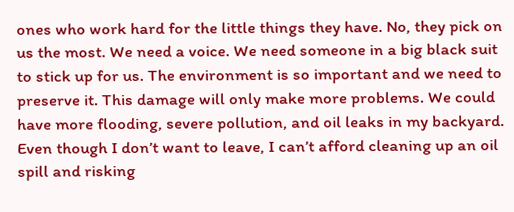ones who work hard for the little things they have. No, they pick on us the most. We need a voice. We need someone in a big black suit to stick up for us. The environment is so important and we need to preserve it. This damage will only make more problems. We could have more flooding, severe pollution, and oil leaks in my backyard. Even though I don’t want to leave, I can’t afford cleaning up an oil spill and risking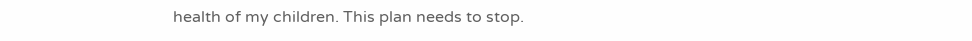health of my children. This plan needs to stop.